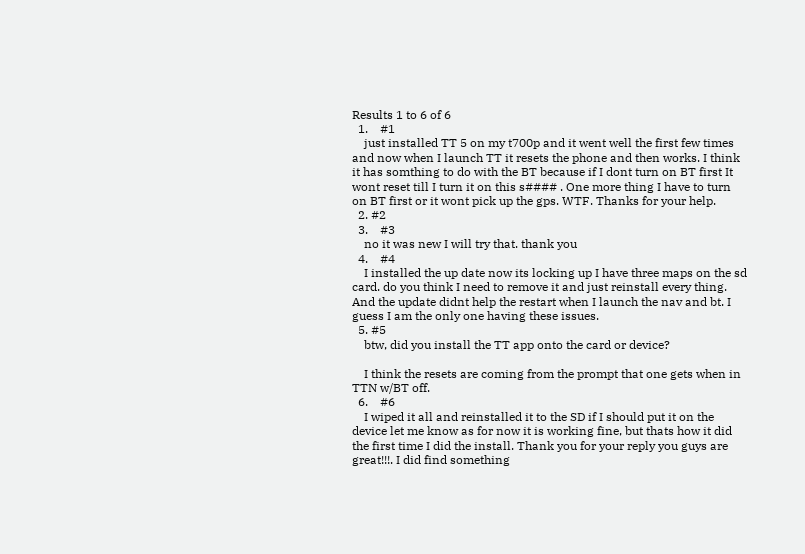Results 1 to 6 of 6
  1.    #1
    just installed TT 5 on my t700p and it went well the first few times and now when I launch TT it resets the phone and then works. I think it has somthing to do with the BT because if I dont turn on BT first It wont reset till I turn it on this s#### . One more thing I have to turn on BT first or it wont pick up the gps. WTF. Thanks for your help.
  2. #2
  3.    #3
    no it was new I will try that. thank you
  4.    #4
    I installed the up date now its locking up I have three maps on the sd card. do you think I need to remove it and just reinstall every thing. And the update didnt help the restart when I launch the nav and bt. I guess I am the only one having these issues.
  5. #5
    btw, did you install the TT app onto the card or device?

    I think the resets are coming from the prompt that one gets when in TTN w/BT off.
  6.    #6
    I wiped it all and reinstalled it to the SD if I should put it on the device let me know as for now it is working fine, but thats how it did the first time I did the install. Thank you for your reply you guys are great!!!. I did find something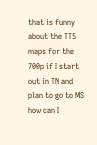that is funny about the TT5 maps for the 700p if I start out in TN and plan to go to MS how can I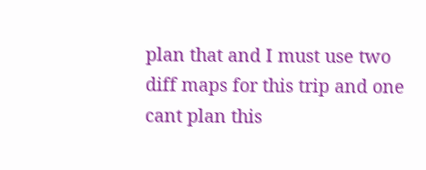plan that and I must use two diff maps for this trip and one cant plan this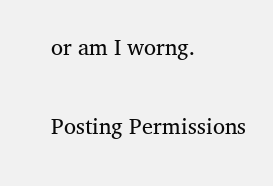or am I worng.

Posting Permissions